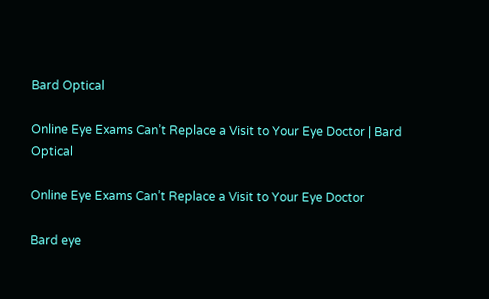Bard Optical

Online Eye Exams Can’t Replace a Visit to Your Eye Doctor | Bard Optical

Online Eye Exams Can’t Replace a Visit to Your Eye Doctor

Bard eye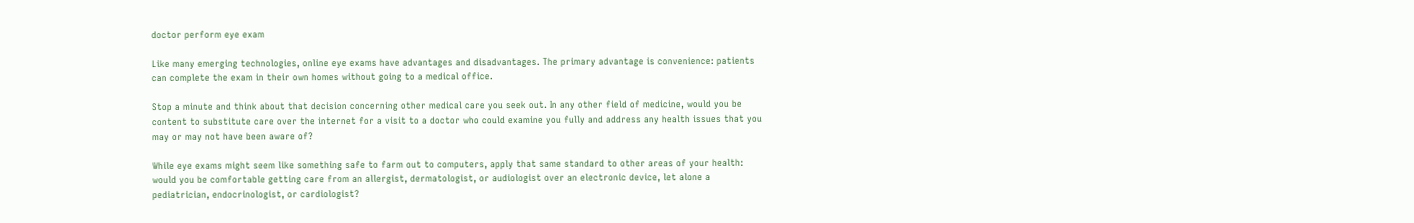doctor perform eye exam

Like many emerging technologies, online eye exams have advantages and disadvantages. The primary advantage is convenience: patients can complete the exam in their own homes without going to a medical office.

Stop a minute and think about that decision concerning other medical care you seek out. In any other field of medicine, would you be content to substitute care over the internet for a visit to a doctor who could examine you fully and address any health issues that you may or may not have been aware of?

While eye exams might seem like something safe to farm out to computers, apply that same standard to other areas of your health: would you be comfortable getting care from an allergist, dermatologist, or audiologist over an electronic device, let alone a pediatrician, endocrinologist, or cardiologist?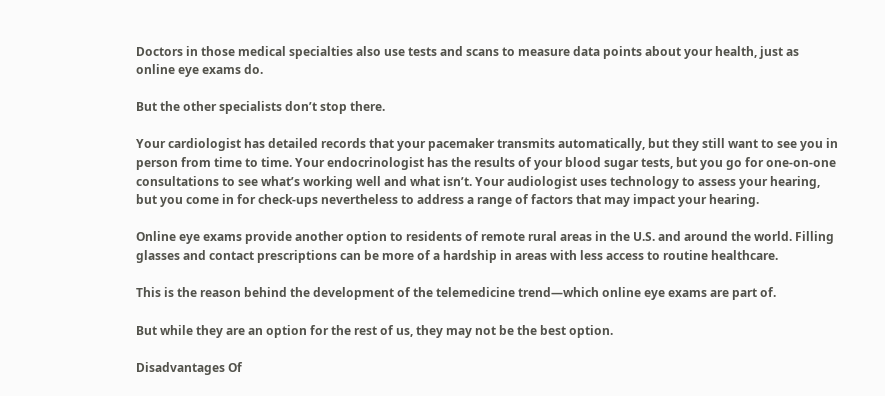Doctors in those medical specialties also use tests and scans to measure data points about your health, just as online eye exams do.

But the other specialists don’t stop there.

Your cardiologist has detailed records that your pacemaker transmits automatically, but they still want to see you in person from time to time. Your endocrinologist has the results of your blood sugar tests, but you go for one-on-one consultations to see what’s working well and what isn’t. Your audiologist uses technology to assess your hearing, but you come in for check-ups nevertheless to address a range of factors that may impact your hearing.

Online eye exams provide another option to residents of remote rural areas in the U.S. and around the world. Filling glasses and contact prescriptions can be more of a hardship in areas with less access to routine healthcare.

This is the reason behind the development of the telemedicine trend—which online eye exams are part of.

But while they are an option for the rest of us, they may not be the best option.

Disadvantages Of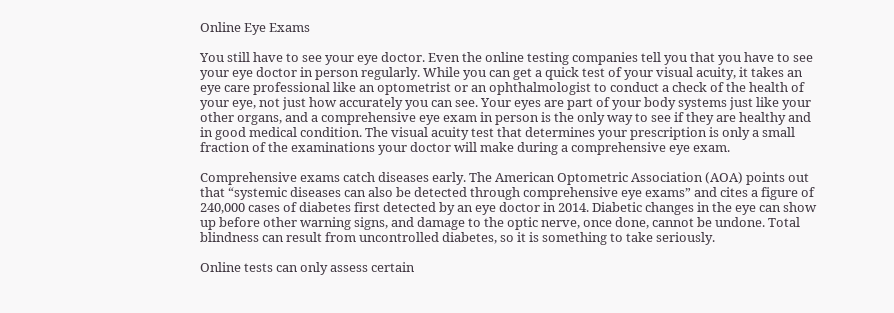Online Eye Exams

You still have to see your eye doctor. Even the online testing companies tell you that you have to see your eye doctor in person regularly. While you can get a quick test of your visual acuity, it takes an eye care professional like an optometrist or an ophthalmologist to conduct a check of the health of your eye, not just how accurately you can see. Your eyes are part of your body systems just like your other organs, and a comprehensive eye exam in person is the only way to see if they are healthy and in good medical condition. The visual acuity test that determines your prescription is only a small fraction of the examinations your doctor will make during a comprehensive eye exam.

Comprehensive exams catch diseases early. The American Optometric Association (AOA) points out that “systemic diseases can also be detected through comprehensive eye exams” and cites a figure of 240,000 cases of diabetes first detected by an eye doctor in 2014. Diabetic changes in the eye can show up before other warning signs, and damage to the optic nerve, once done, cannot be undone. Total blindness can result from uncontrolled diabetes, so it is something to take seriously.

Online tests can only assess certain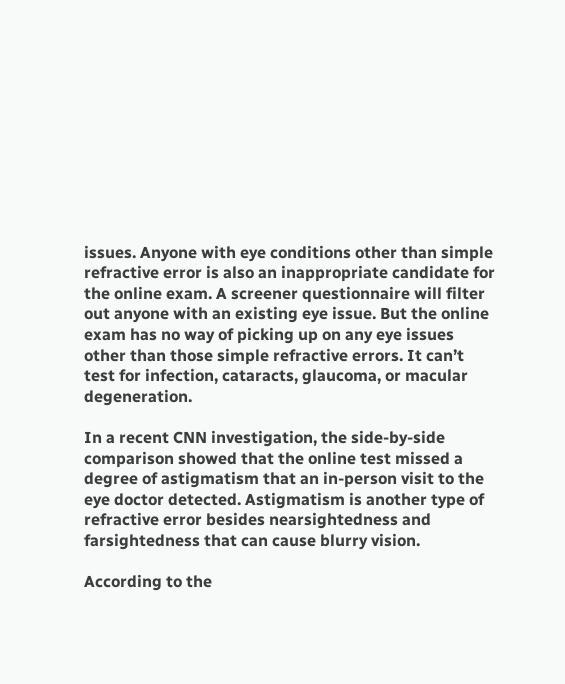issues. Anyone with eye conditions other than simple refractive error is also an inappropriate candidate for the online exam. A screener questionnaire will filter out anyone with an existing eye issue. But the online exam has no way of picking up on any eye issues other than those simple refractive errors. It can’t test for infection, cataracts, glaucoma, or macular degeneration.

In a recent CNN investigation, the side-by-side comparison showed that the online test missed a degree of astigmatism that an in-person visit to the eye doctor detected. Astigmatism is another type of refractive error besides nearsightedness and farsightedness that can cause blurry vision.

According to the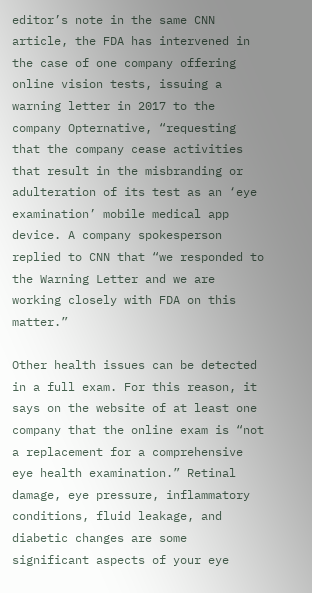editor’s note in the same CNN article, the FDA has intervened in the case of one company offering online vision tests, issuing a warning letter in 2017 to the company Opternative, “requesting that the company cease activities that result in the misbranding or adulteration of its test as an ‘eye examination’ mobile medical app device. A company spokesperson replied to CNN that “we responded to the Warning Letter and we are working closely with FDA on this matter.”

Other health issues can be detected in a full exam. For this reason, it says on the website of at least one company that the online exam is “not a replacement for a comprehensive eye health examination.” Retinal damage, eye pressure, inflammatory conditions, fluid leakage, and diabetic changes are some significant aspects of your eye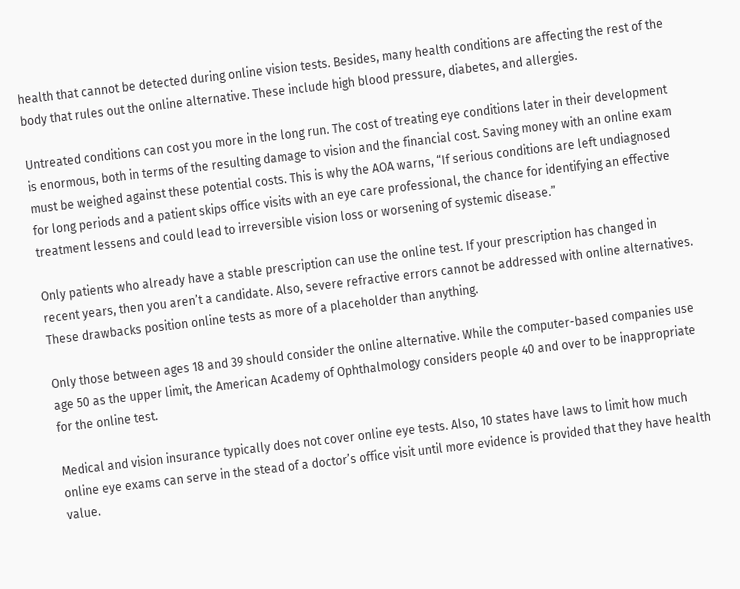health that cannot be detected during online vision tests. Besides, many health conditions are affecting the rest of the body that rules out the online alternative. These include high blood pressure, diabetes, and allergies.

Untreated conditions can cost you more in the long run. The cost of treating eye conditions later in their development is enormous, both in terms of the resulting damage to vision and the financial cost. Saving money with an online exam must be weighed against these potential costs. This is why the AOA warns, “If serious conditions are left undiagnosed for long periods and a patient skips office visits with an eye care professional, the chance for identifying an effective treatment lessens and could lead to irreversible vision loss or worsening of systemic disease.”

Only patients who already have a stable prescription can use the online test. If your prescription has changed in recent years, then you aren’t a candidate. Also, severe refractive errors cannot be addressed with online alternatives. These drawbacks position online tests as more of a placeholder than anything.

Only those between ages 18 and 39 should consider the online alternative. While the computer-based companies use age 50 as the upper limit, the American Academy of Ophthalmology considers people 40 and over to be inappropriate for the online test.

Medical and vision insurance typically does not cover online eye tests. Also, 10 states have laws to limit how much online eye exams can serve in the stead of a doctor’s office visit until more evidence is provided that they have health value.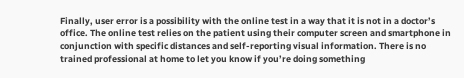Finally, user error is a possibility with the online test in a way that it is not in a doctor’s office. The online test relies on the patient using their computer screen and smartphone in conjunction with specific distances and self-reporting visual information. There is no trained professional at home to let you know if you’re doing something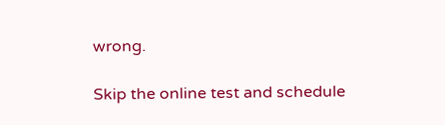wrong.

Skip the online test and schedule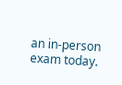an in-person exam today.